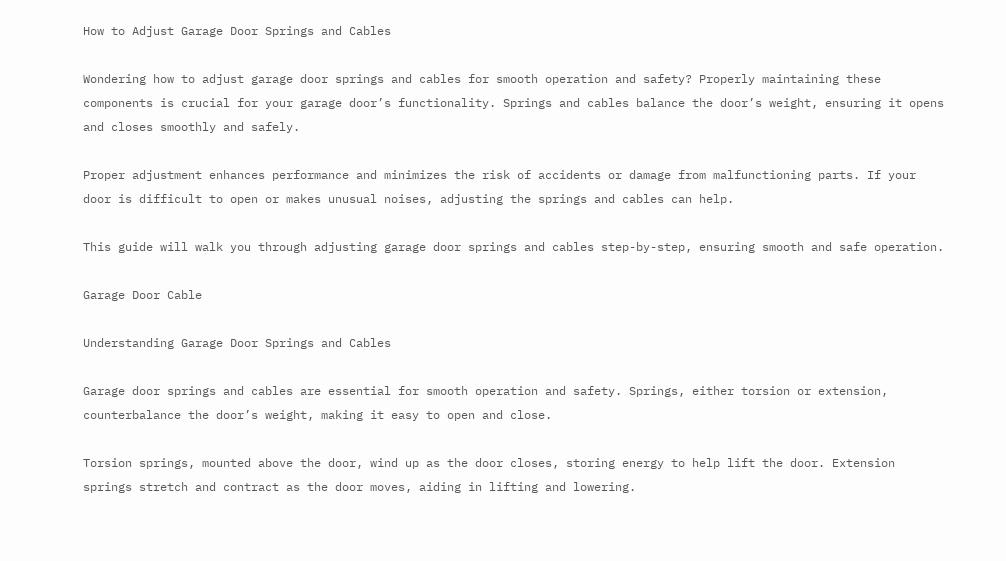How to Adjust Garage Door Springs and Cables

Wondering how to adjust garage door springs and cables for smooth operation and safety? Properly maintaining these components is crucial for your garage door’s functionality. Springs and cables balance the door’s weight, ensuring it opens and closes smoothly and safely.

Proper adjustment enhances performance and minimizes the risk of accidents or damage from malfunctioning parts. If your door is difficult to open or makes unusual noises, adjusting the springs and cables can help.

This guide will walk you through adjusting garage door springs and cables step-by-step, ensuring smooth and safe operation.

Garage Door Cable

Understanding Garage Door Springs and Cables

Garage door springs and cables are essential for smooth operation and safety. Springs, either torsion or extension, counterbalance the door’s weight, making it easy to open and close.

Torsion springs, mounted above the door, wind up as the door closes, storing energy to help lift the door. Extension springs stretch and contract as the door moves, aiding in lifting and lowering.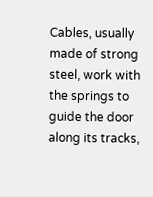Cables, usually made of strong steel, work with the springs to guide the door along its tracks,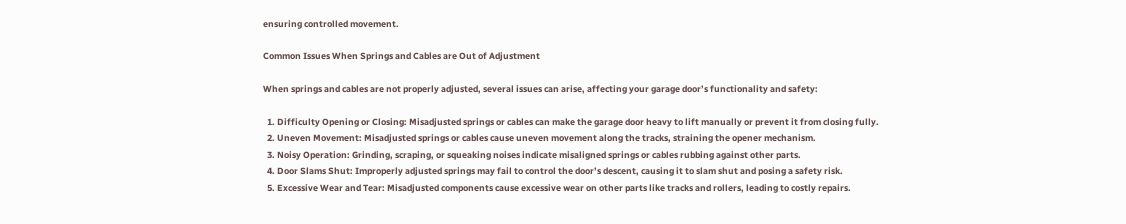ensuring controlled movement.

Common Issues When Springs and Cables are Out of Adjustment

When springs and cables are not properly adjusted, several issues can arise, affecting your garage door’s functionality and safety:

  1. Difficulty Opening or Closing: Misadjusted springs or cables can make the garage door heavy to lift manually or prevent it from closing fully.
  2. Uneven Movement: Misadjusted springs or cables cause uneven movement along the tracks, straining the opener mechanism.
  3. Noisy Operation: Grinding, scraping, or squeaking noises indicate misaligned springs or cables rubbing against other parts.
  4. Door Slams Shut: Improperly adjusted springs may fail to control the door’s descent, causing it to slam shut and posing a safety risk.
  5. Excessive Wear and Tear: Misadjusted components cause excessive wear on other parts like tracks and rollers, leading to costly repairs.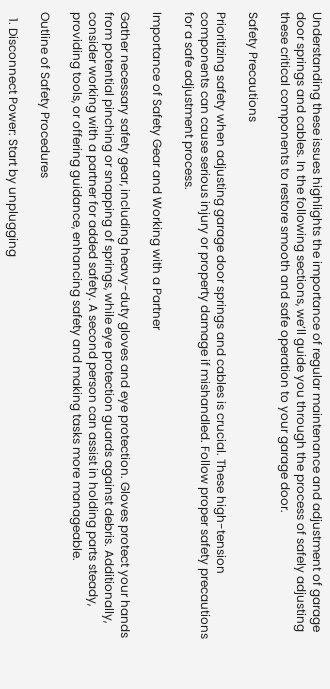Understanding these issues highlights the importance of regular maintenance and adjustment of garage door springs and cables. In the following sections, we’ll guide you through the process of safely adjusting these critical components to restore smooth and safe operation to your garage door.

Safety Precautions

Prioritizing safety when adjusting garage door springs and cables is crucial. These high-tension components can cause serious injury or property damage if mishandled. Follow proper safety precautions for a safe adjustment process.

Importance of Safety Gear and Working with a Partner

Gather necessary safety gear, including heavy-duty gloves and eye protection. Gloves protect your hands from potential pinching or snapping of springs, while eye protection guards against debris. Additionally, consider working with a partner for added safety. A second person can assist in holding parts steady, providing tools, or offering guidance, enhancing safety and making tasks more manageable.

Outline of Safety Procedures

  1. Disconnect Power: Start by unplugging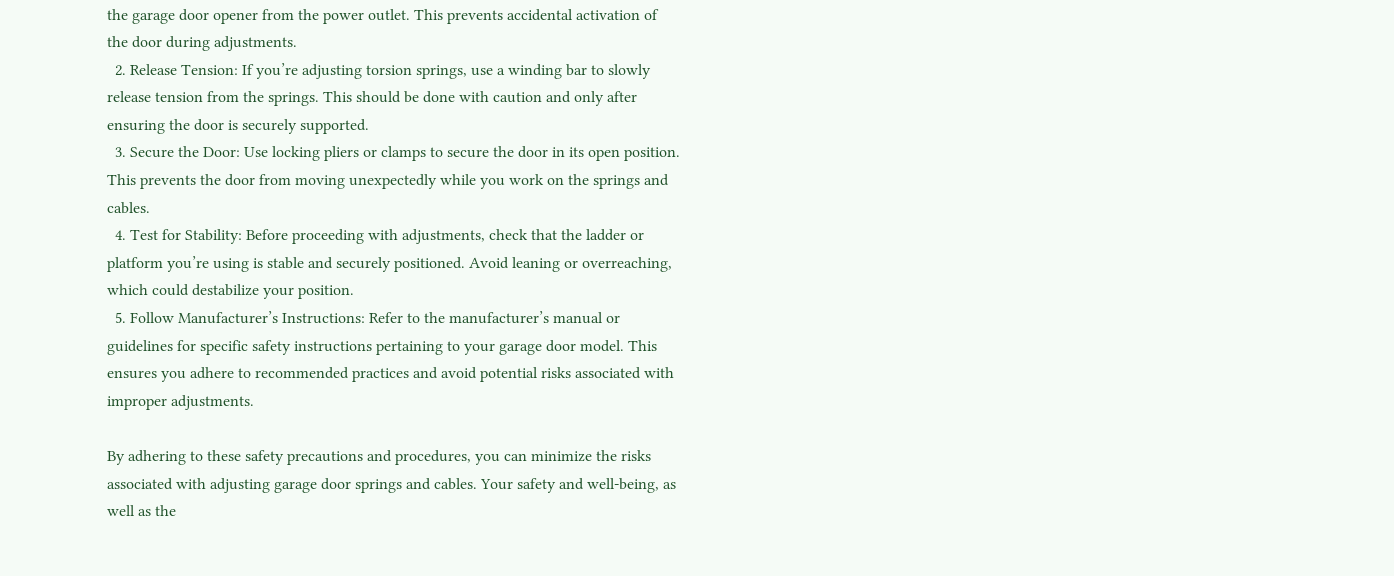the garage door opener from the power outlet. This prevents accidental activation of the door during adjustments.
  2. Release Tension: If you’re adjusting torsion springs, use a winding bar to slowly release tension from the springs. This should be done with caution and only after ensuring the door is securely supported.
  3. Secure the Door: Use locking pliers or clamps to secure the door in its open position. This prevents the door from moving unexpectedly while you work on the springs and cables.
  4. Test for Stability: Before proceeding with adjustments, check that the ladder or platform you’re using is stable and securely positioned. Avoid leaning or overreaching, which could destabilize your position.
  5. Follow Manufacturer’s Instructions: Refer to the manufacturer’s manual or guidelines for specific safety instructions pertaining to your garage door model. This ensures you adhere to recommended practices and avoid potential risks associated with improper adjustments.

By adhering to these safety precautions and procedures, you can minimize the risks associated with adjusting garage door springs and cables. Your safety and well-being, as well as the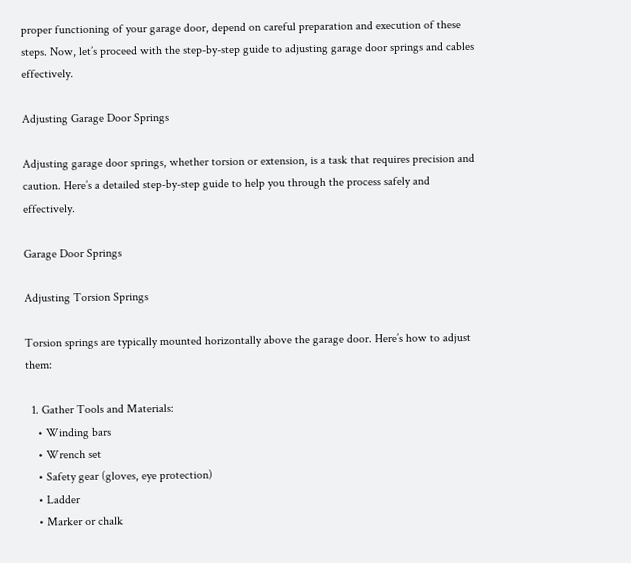proper functioning of your garage door, depend on careful preparation and execution of these steps. Now, let’s proceed with the step-by-step guide to adjusting garage door springs and cables effectively.

Adjusting Garage Door Springs

Adjusting garage door springs, whether torsion or extension, is a task that requires precision and caution. Here’s a detailed step-by-step guide to help you through the process safely and effectively.

Garage Door Springs

Adjusting Torsion Springs

Torsion springs are typically mounted horizontally above the garage door. Here’s how to adjust them:

  1. Gather Tools and Materials:
    • Winding bars
    • Wrench set
    • Safety gear (gloves, eye protection)
    • Ladder
    • Marker or chalk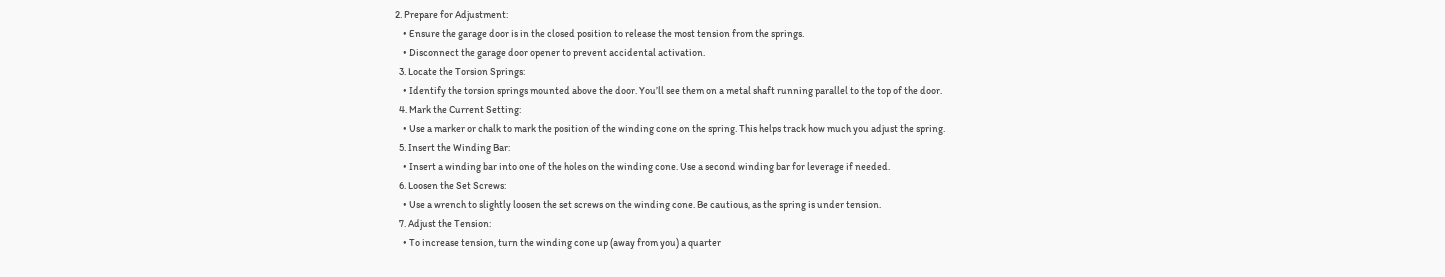2. Prepare for Adjustment:
    • Ensure the garage door is in the closed position to release the most tension from the springs.
    • Disconnect the garage door opener to prevent accidental activation.
  3. Locate the Torsion Springs:
    • Identify the torsion springs mounted above the door. You’ll see them on a metal shaft running parallel to the top of the door.
  4. Mark the Current Setting:
    • Use a marker or chalk to mark the position of the winding cone on the spring. This helps track how much you adjust the spring.
  5. Insert the Winding Bar:
    • Insert a winding bar into one of the holes on the winding cone. Use a second winding bar for leverage if needed.
  6. Loosen the Set Screws:
    • Use a wrench to slightly loosen the set screws on the winding cone. Be cautious, as the spring is under tension.
  7. Adjust the Tension:
    • To increase tension, turn the winding cone up (away from you) a quarter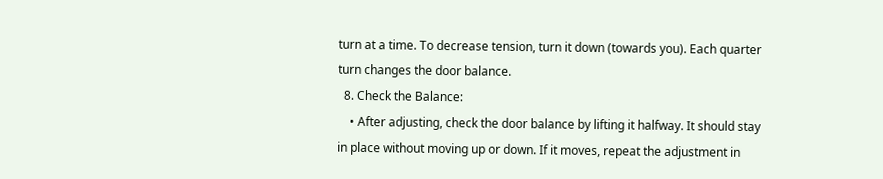turn at a time. To decrease tension, turn it down (towards you). Each quarter turn changes the door balance.
  8. Check the Balance:
    • After adjusting, check the door balance by lifting it halfway. It should stay in place without moving up or down. If it moves, repeat the adjustment in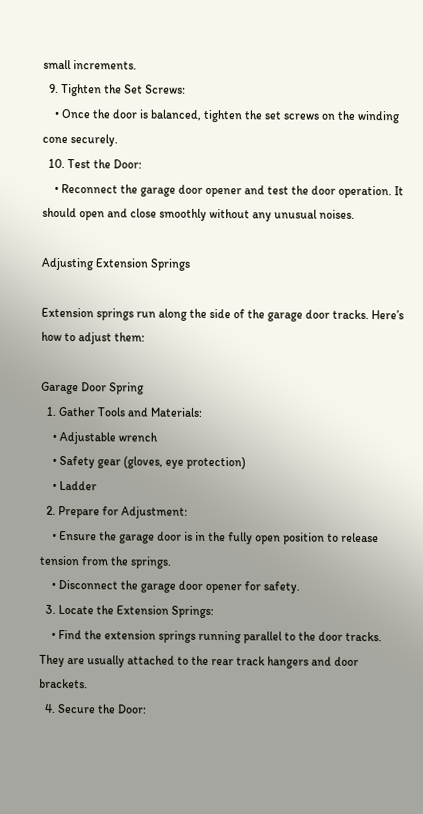small increments.
  9. Tighten the Set Screws:
    • Once the door is balanced, tighten the set screws on the winding cone securely.
  10. Test the Door:
    • Reconnect the garage door opener and test the door operation. It should open and close smoothly without any unusual noises.

Adjusting Extension Springs

Extension springs run along the side of the garage door tracks. Here’s how to adjust them:

Garage Door Spring
  1. Gather Tools and Materials:
    • Adjustable wrench
    • Safety gear (gloves, eye protection)
    • Ladder
  2. Prepare for Adjustment:
    • Ensure the garage door is in the fully open position to release tension from the springs.
    • Disconnect the garage door opener for safety.
  3. Locate the Extension Springs:
    • Find the extension springs running parallel to the door tracks. They are usually attached to the rear track hangers and door brackets.
  4. Secure the Door: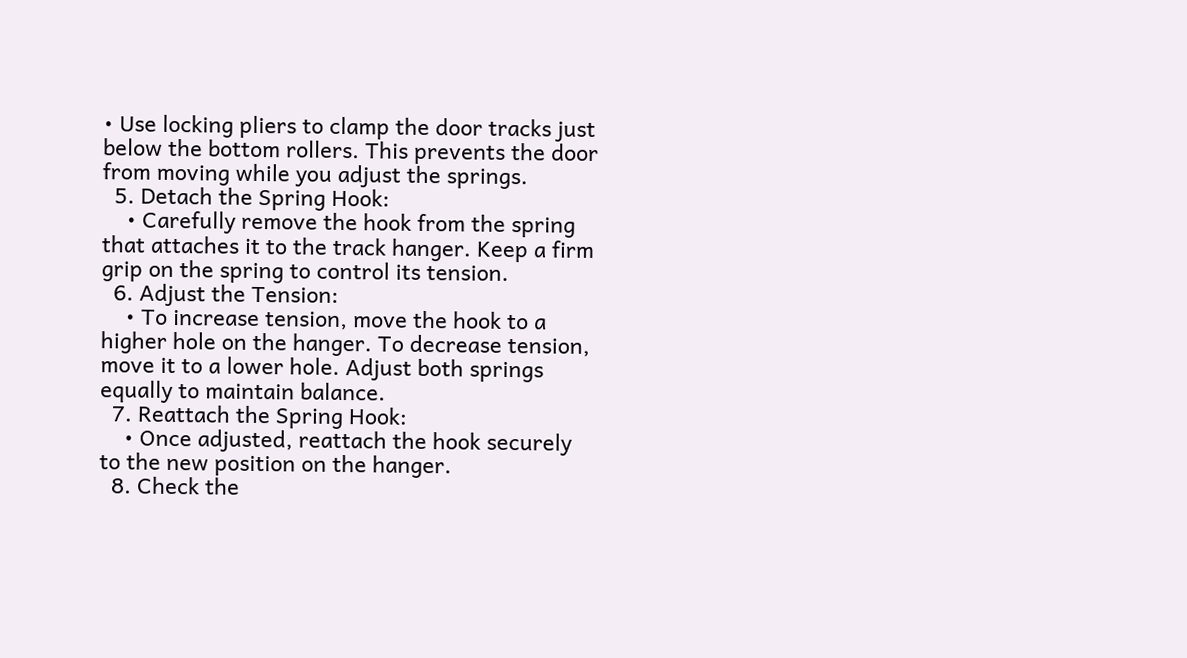• Use locking pliers to clamp the door tracks just below the bottom rollers. This prevents the door from moving while you adjust the springs.
  5. Detach the Spring Hook:
    • Carefully remove the hook from the spring that attaches it to the track hanger. Keep a firm grip on the spring to control its tension.
  6. Adjust the Tension:
    • To increase tension, move the hook to a higher hole on the hanger. To decrease tension, move it to a lower hole. Adjust both springs equally to maintain balance.
  7. Reattach the Spring Hook:
    • Once adjusted, reattach the hook securely to the new position on the hanger.
  8. Check the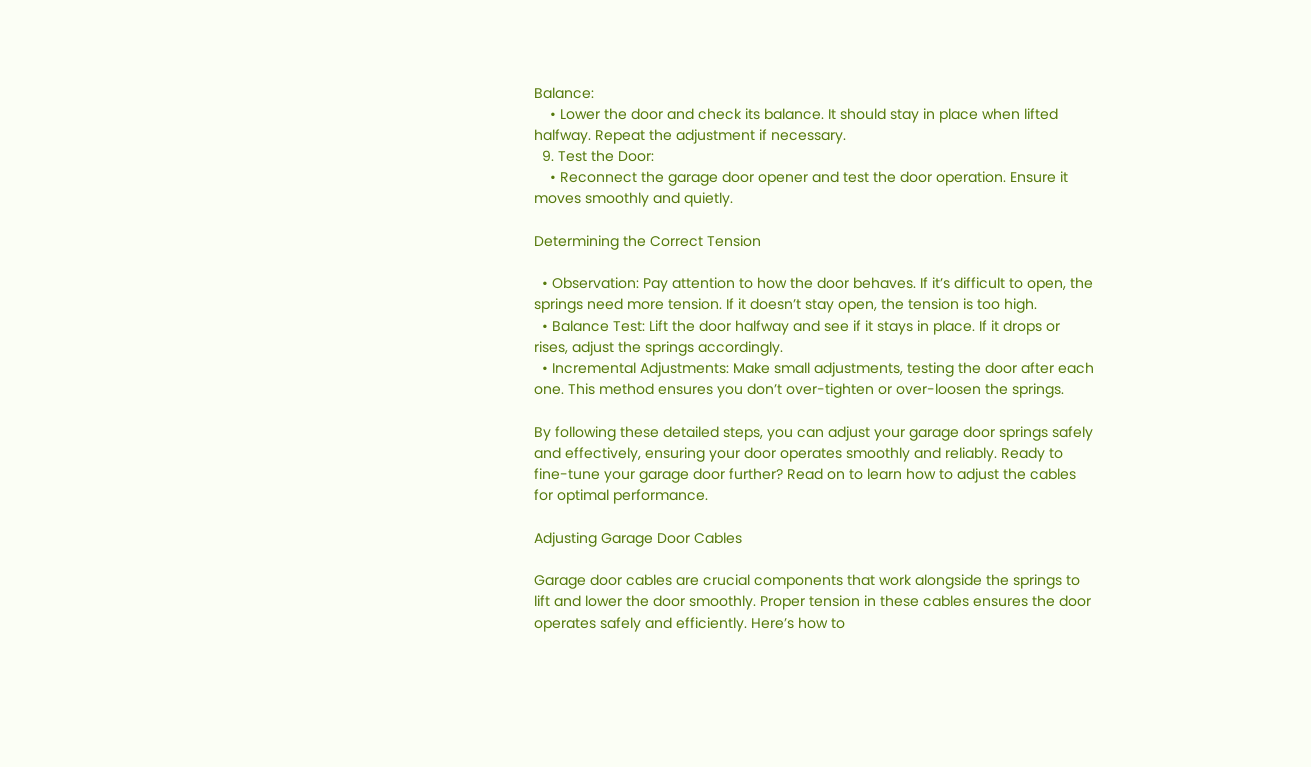Balance:
    • Lower the door and check its balance. It should stay in place when lifted halfway. Repeat the adjustment if necessary.
  9. Test the Door:
    • Reconnect the garage door opener and test the door operation. Ensure it moves smoothly and quietly.

Determining the Correct Tension

  • Observation: Pay attention to how the door behaves. If it’s difficult to open, the springs need more tension. If it doesn’t stay open, the tension is too high.
  • Balance Test: Lift the door halfway and see if it stays in place. If it drops or rises, adjust the springs accordingly.
  • Incremental Adjustments: Make small adjustments, testing the door after each one. This method ensures you don’t over-tighten or over-loosen the springs.

By following these detailed steps, you can adjust your garage door springs safely and effectively, ensuring your door operates smoothly and reliably. Ready to fine-tune your garage door further? Read on to learn how to adjust the cables for optimal performance.

Adjusting Garage Door Cables

Garage door cables are crucial components that work alongside the springs to lift and lower the door smoothly. Proper tension in these cables ensures the door operates safely and efficiently. Here’s how to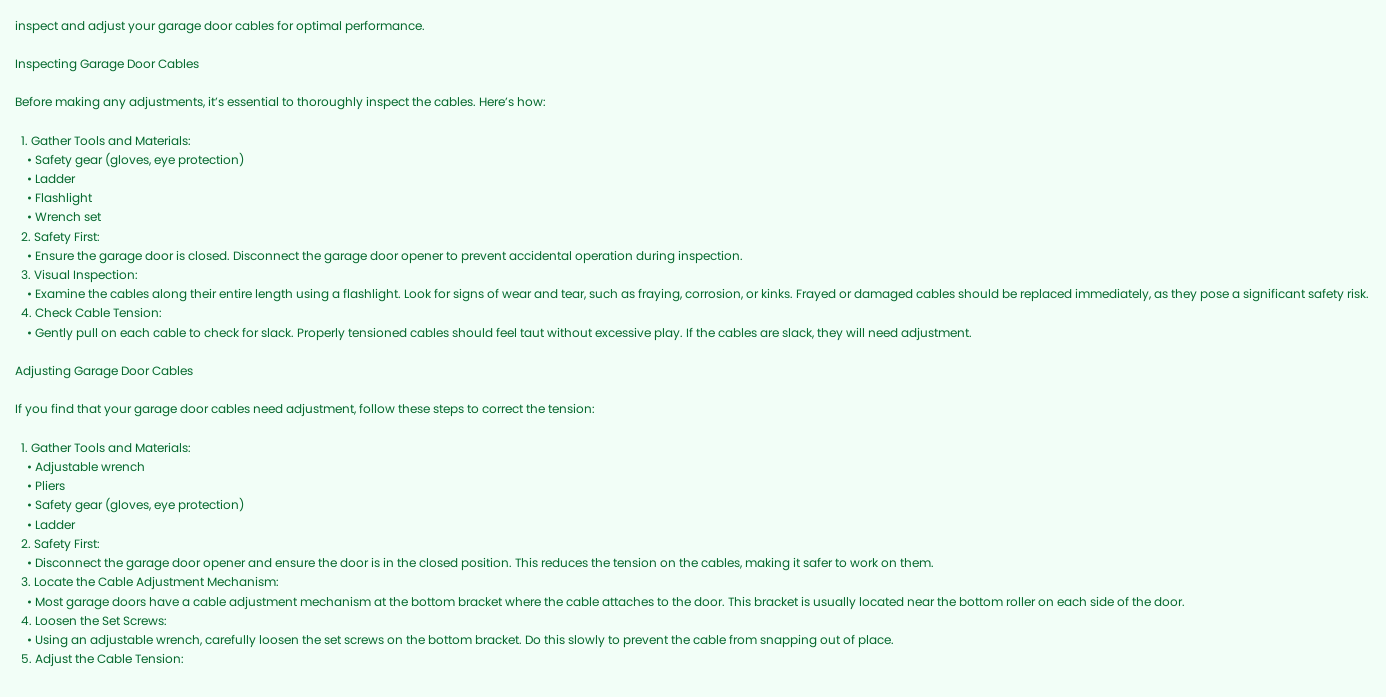inspect and adjust your garage door cables for optimal performance.

Inspecting Garage Door Cables

Before making any adjustments, it’s essential to thoroughly inspect the cables. Here’s how:

  1. Gather Tools and Materials:
    • Safety gear (gloves, eye protection)
    • Ladder
    • Flashlight
    • Wrench set
  2. Safety First:
    • Ensure the garage door is closed. Disconnect the garage door opener to prevent accidental operation during inspection.
  3. Visual Inspection:
    • Examine the cables along their entire length using a flashlight. Look for signs of wear and tear, such as fraying, corrosion, or kinks. Frayed or damaged cables should be replaced immediately, as they pose a significant safety risk.
  4. Check Cable Tension:
    • Gently pull on each cable to check for slack. Properly tensioned cables should feel taut without excessive play. If the cables are slack, they will need adjustment.

Adjusting Garage Door Cables

If you find that your garage door cables need adjustment, follow these steps to correct the tension:

  1. Gather Tools and Materials:
    • Adjustable wrench
    • Pliers
    • Safety gear (gloves, eye protection)
    • Ladder
  2. Safety First:
    • Disconnect the garage door opener and ensure the door is in the closed position. This reduces the tension on the cables, making it safer to work on them.
  3. Locate the Cable Adjustment Mechanism:
    • Most garage doors have a cable adjustment mechanism at the bottom bracket where the cable attaches to the door. This bracket is usually located near the bottom roller on each side of the door.
  4. Loosen the Set Screws:
    • Using an adjustable wrench, carefully loosen the set screws on the bottom bracket. Do this slowly to prevent the cable from snapping out of place.
  5. Adjust the Cable Tension: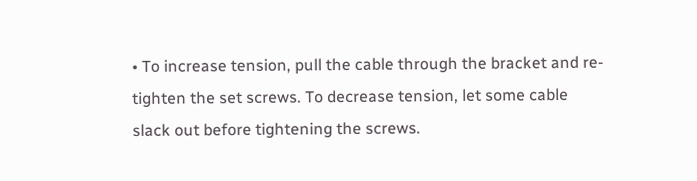• To increase tension, pull the cable through the bracket and re-tighten the set screws. To decrease tension, let some cable slack out before tightening the screws.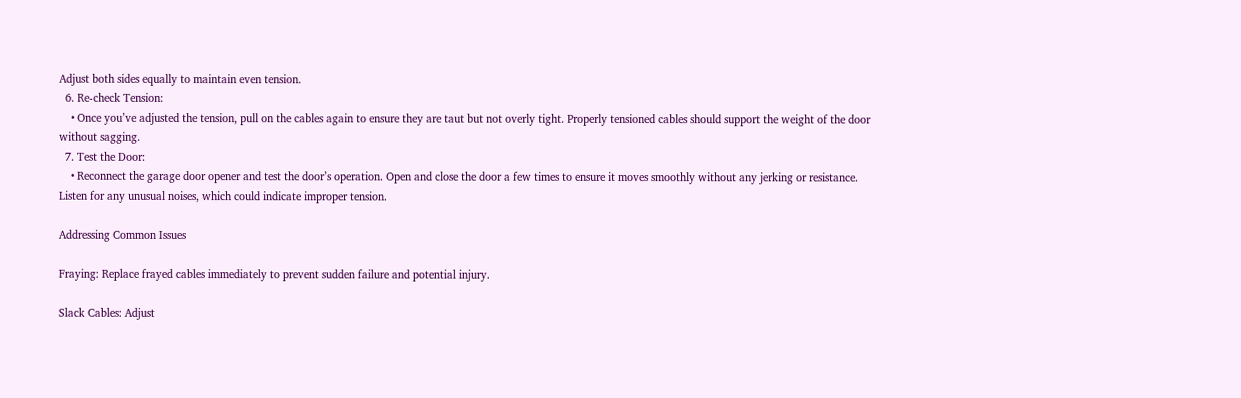Adjust both sides equally to maintain even tension.
  6. Re-check Tension:
    • Once you’ve adjusted the tension, pull on the cables again to ensure they are taut but not overly tight. Properly tensioned cables should support the weight of the door without sagging.
  7. Test the Door:
    • Reconnect the garage door opener and test the door’s operation. Open and close the door a few times to ensure it moves smoothly without any jerking or resistance. Listen for any unusual noises, which could indicate improper tension.

Addressing Common Issues

Fraying: Replace frayed cables immediately to prevent sudden failure and potential injury.

Slack Cables: Adjust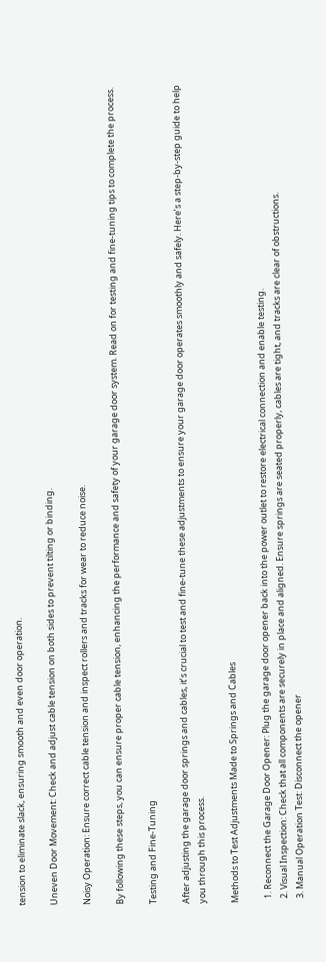tension to eliminate slack, ensuring smooth and even door operation.

Uneven Door Movement: Check and adjust cable tension on both sides to prevent tilting or binding.

Noisy Operation: Ensure correct cable tension and inspect rollers and tracks for wear to reduce noise.

By following these steps, you can ensure proper cable tension, enhancing the performance and safety of your garage door system. Read on for testing and fine-tuning tips to complete the process.

Testing and Fine-Tuning

After adjusting the garage door springs and cables, it’s crucial to test and fine-tune these adjustments to ensure your garage door operates smoothly and safely. Here’s a step-by-step guide to help you through this process.

Methods to Test Adjustments Made to Springs and Cables

  1. Reconnect the Garage Door Opener: Plug the garage door opener back into the power outlet to restore electrical connection and enable testing.
  2. Visual Inspection: Check that all components are securely in place and aligned. Ensure springs are seated properly, cables are tight, and tracks are clear of obstructions.
  3. Manual Operation Test: Disconnect the opener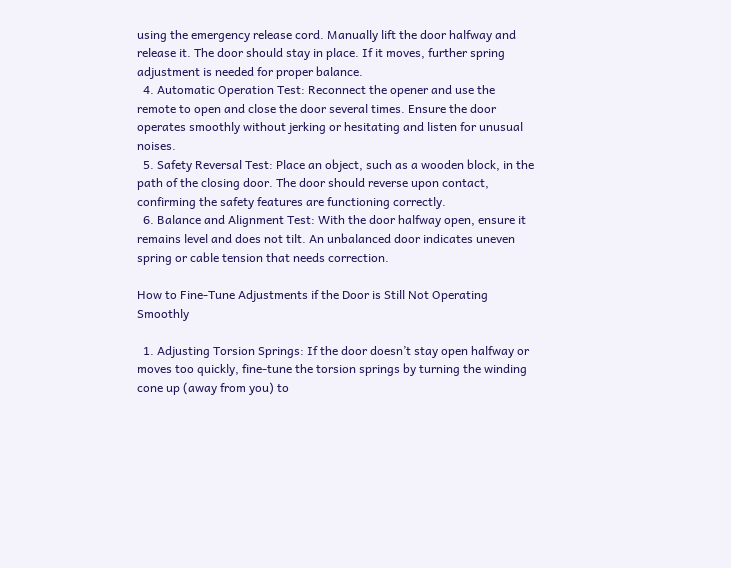using the emergency release cord. Manually lift the door halfway and release it. The door should stay in place. If it moves, further spring adjustment is needed for proper balance.
  4. Automatic Operation Test: Reconnect the opener and use the remote to open and close the door several times. Ensure the door operates smoothly without jerking or hesitating and listen for unusual noises.
  5. Safety Reversal Test: Place an object, such as a wooden block, in the path of the closing door. The door should reverse upon contact, confirming the safety features are functioning correctly.
  6. Balance and Alignment Test: With the door halfway open, ensure it remains level and does not tilt. An unbalanced door indicates uneven spring or cable tension that needs correction.

How to Fine-Tune Adjustments if the Door is Still Not Operating Smoothly

  1. Adjusting Torsion Springs: If the door doesn’t stay open halfway or moves too quickly, fine-tune the torsion springs by turning the winding cone up (away from you) to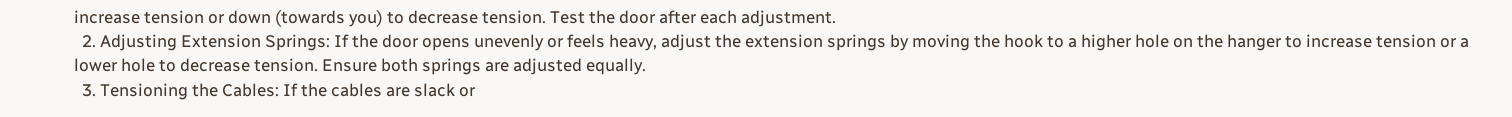increase tension or down (towards you) to decrease tension. Test the door after each adjustment.
  2. Adjusting Extension Springs: If the door opens unevenly or feels heavy, adjust the extension springs by moving the hook to a higher hole on the hanger to increase tension or a lower hole to decrease tension. Ensure both springs are adjusted equally.
  3. Tensioning the Cables: If the cables are slack or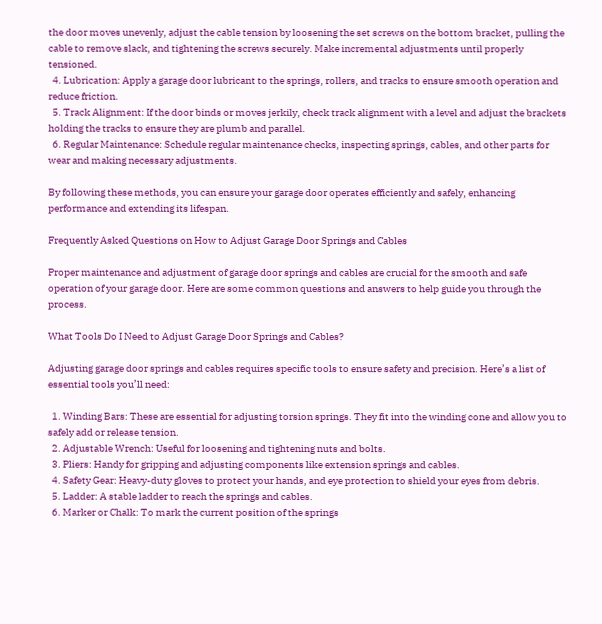the door moves unevenly, adjust the cable tension by loosening the set screws on the bottom bracket, pulling the cable to remove slack, and tightening the screws securely. Make incremental adjustments until properly tensioned.
  4. Lubrication: Apply a garage door lubricant to the springs, rollers, and tracks to ensure smooth operation and reduce friction.
  5. Track Alignment: If the door binds or moves jerkily, check track alignment with a level and adjust the brackets holding the tracks to ensure they are plumb and parallel.
  6. Regular Maintenance: Schedule regular maintenance checks, inspecting springs, cables, and other parts for wear and making necessary adjustments.

By following these methods, you can ensure your garage door operates efficiently and safely, enhancing performance and extending its lifespan.

Frequently Asked Questions on How to Adjust Garage Door Springs and Cables

Proper maintenance and adjustment of garage door springs and cables are crucial for the smooth and safe operation of your garage door. Here are some common questions and answers to help guide you through the process.

What Tools Do I Need to Adjust Garage Door Springs and Cables?

Adjusting garage door springs and cables requires specific tools to ensure safety and precision. Here’s a list of essential tools you’ll need:

  1. Winding Bars: These are essential for adjusting torsion springs. They fit into the winding cone and allow you to safely add or release tension.
  2. Adjustable Wrench: Useful for loosening and tightening nuts and bolts.
  3. Pliers: Handy for gripping and adjusting components like extension springs and cables.
  4. Safety Gear: Heavy-duty gloves to protect your hands, and eye protection to shield your eyes from debris.
  5. Ladder: A stable ladder to reach the springs and cables.
  6. Marker or Chalk: To mark the current position of the springs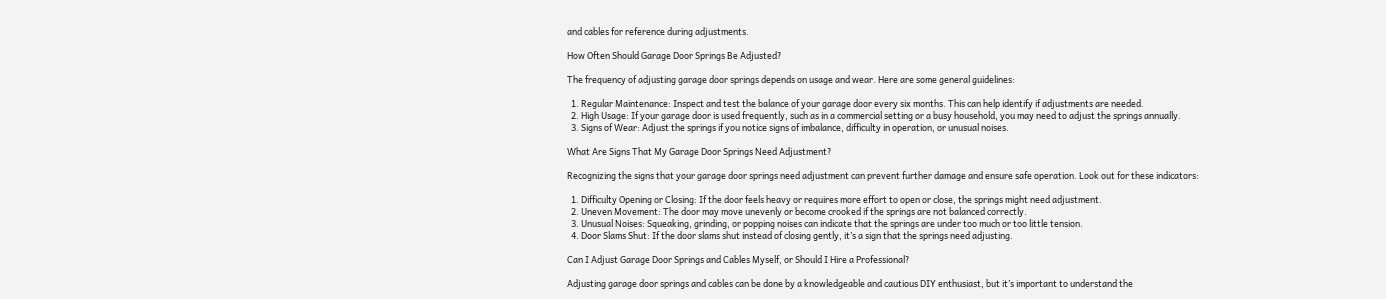and cables for reference during adjustments.

How Often Should Garage Door Springs Be Adjusted?

The frequency of adjusting garage door springs depends on usage and wear. Here are some general guidelines:

  1. Regular Maintenance: Inspect and test the balance of your garage door every six months. This can help identify if adjustments are needed.
  2. High Usage: If your garage door is used frequently, such as in a commercial setting or a busy household, you may need to adjust the springs annually.
  3. Signs of Wear: Adjust the springs if you notice signs of imbalance, difficulty in operation, or unusual noises.

What Are Signs That My Garage Door Springs Need Adjustment?

Recognizing the signs that your garage door springs need adjustment can prevent further damage and ensure safe operation. Look out for these indicators:

  1. Difficulty Opening or Closing: If the door feels heavy or requires more effort to open or close, the springs might need adjustment.
  2. Uneven Movement: The door may move unevenly or become crooked if the springs are not balanced correctly.
  3. Unusual Noises: Squeaking, grinding, or popping noises can indicate that the springs are under too much or too little tension.
  4. Door Slams Shut: If the door slams shut instead of closing gently, it’s a sign that the springs need adjusting.

Can I Adjust Garage Door Springs and Cables Myself, or Should I Hire a Professional?

Adjusting garage door springs and cables can be done by a knowledgeable and cautious DIY enthusiast, but it’s important to understand the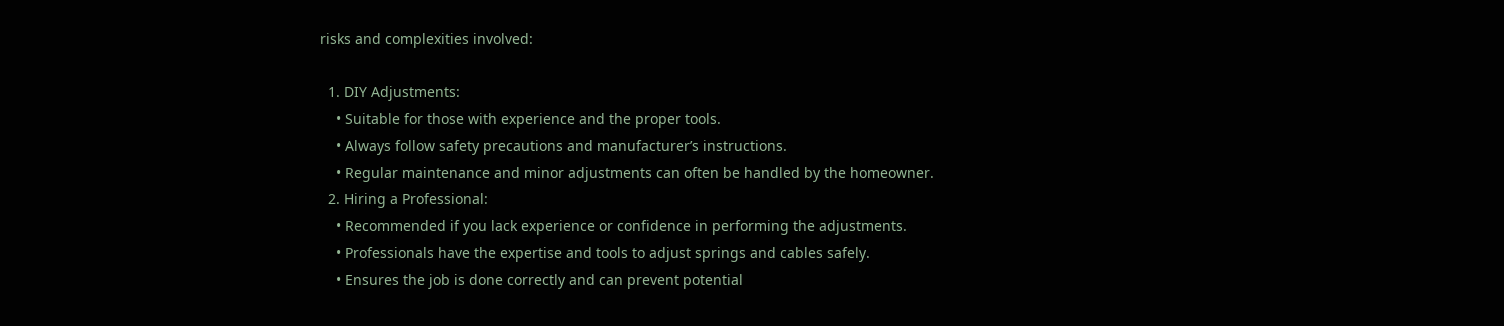risks and complexities involved:

  1. DIY Adjustments:
    • Suitable for those with experience and the proper tools.
    • Always follow safety precautions and manufacturer’s instructions.
    • Regular maintenance and minor adjustments can often be handled by the homeowner.
  2. Hiring a Professional:
    • Recommended if you lack experience or confidence in performing the adjustments.
    • Professionals have the expertise and tools to adjust springs and cables safely.
    • Ensures the job is done correctly and can prevent potential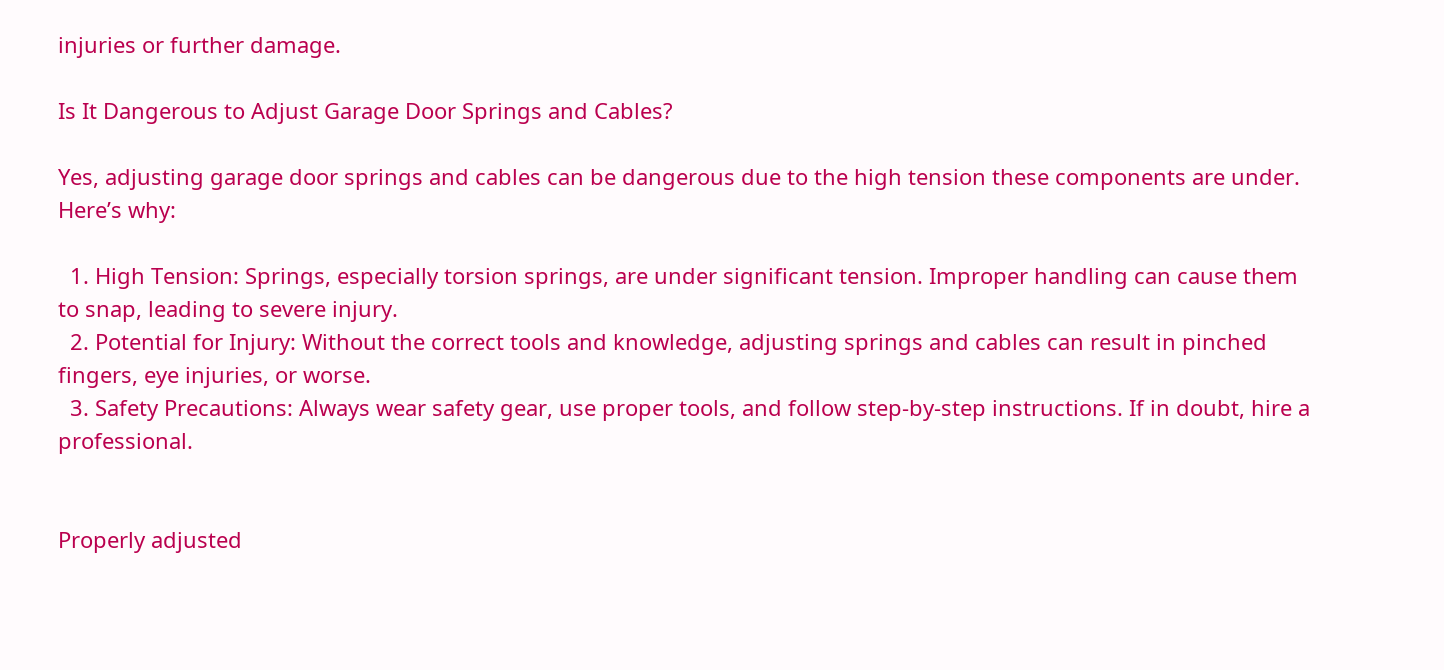injuries or further damage.

Is It Dangerous to Adjust Garage Door Springs and Cables?

Yes, adjusting garage door springs and cables can be dangerous due to the high tension these components are under. Here’s why:

  1. High Tension: Springs, especially torsion springs, are under significant tension. Improper handling can cause them to snap, leading to severe injury.
  2. Potential for Injury: Without the correct tools and knowledge, adjusting springs and cables can result in pinched fingers, eye injuries, or worse.
  3. Safety Precautions: Always wear safety gear, use proper tools, and follow step-by-step instructions. If in doubt, hire a professional.


Properly adjusted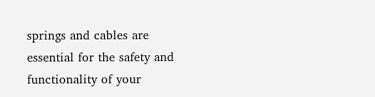springs and cables are essential for the safety and functionality of your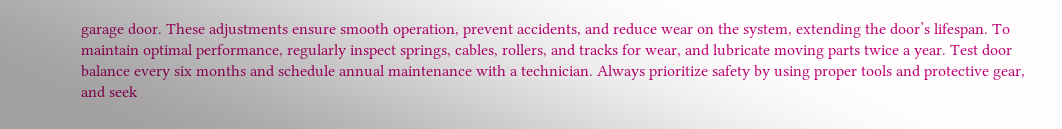garage door. These adjustments ensure smooth operation, prevent accidents, and reduce wear on the system, extending the door’s lifespan. To maintain optimal performance, regularly inspect springs, cables, rollers, and tracks for wear, and lubricate moving parts twice a year. Test door balance every six months and schedule annual maintenance with a technician. Always prioritize safety by using proper tools and protective gear, and seek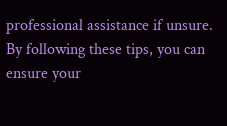professional assistance if unsure. By following these tips, you can ensure your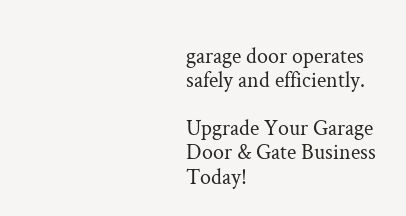garage door operates safely and efficiently.

Upgrade Your Garage Door & Gate Business Today!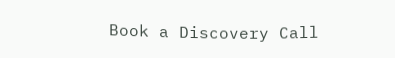Book a Discovery Call